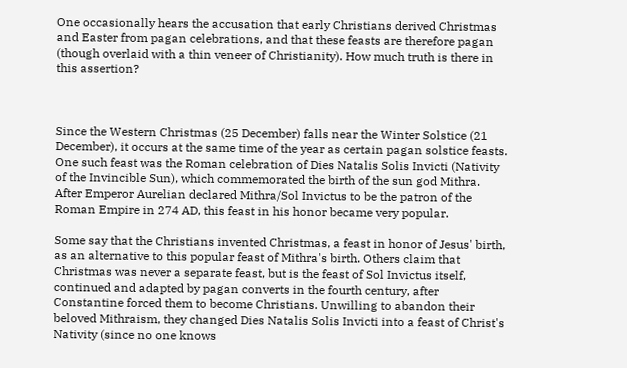One occasionally hears the accusation that early Christians derived Christmas and Easter from pagan celebrations, and that these feasts are therefore pagan (though overlaid with a thin veneer of Christianity). How much truth is there in this assertion?



Since the Western Christmas (25 December) falls near the Winter Solstice (21 December), it occurs at the same time of the year as certain pagan solstice feasts. One such feast was the Roman celebration of Dies Natalis Solis Invicti (Nativity of the Invincible Sun), which commemorated the birth of the sun god Mithra. After Emperor Aurelian declared Mithra/Sol Invictus to be the patron of the Roman Empire in 274 AD, this feast in his honor became very popular.

Some say that the Christians invented Christmas, a feast in honor of Jesus' birth, as an alternative to this popular feast of Mithra's birth. Others claim that Christmas was never a separate feast, but is the feast of Sol Invictus itself, continued and adapted by pagan converts in the fourth century, after Constantine forced them to become Christians. Unwilling to abandon their beloved Mithraism, they changed Dies Natalis Solis Invicti into a feast of Christ's Nativity (since no one knows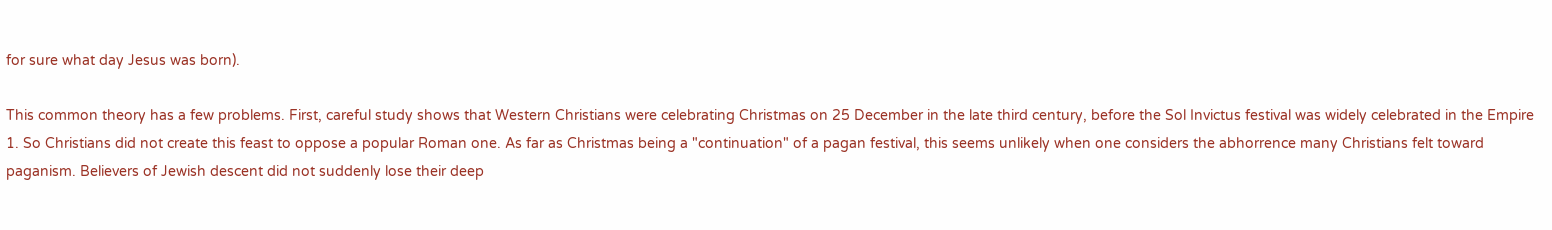for sure what day Jesus was born).

This common theory has a few problems. First, careful study shows that Western Christians were celebrating Christmas on 25 December in the late third century, before the Sol Invictus festival was widely celebrated in the Empire 1. So Christians did not create this feast to oppose a popular Roman one. As far as Christmas being a "continuation" of a pagan festival, this seems unlikely when one considers the abhorrence many Christians felt toward paganism. Believers of Jewish descent did not suddenly lose their deep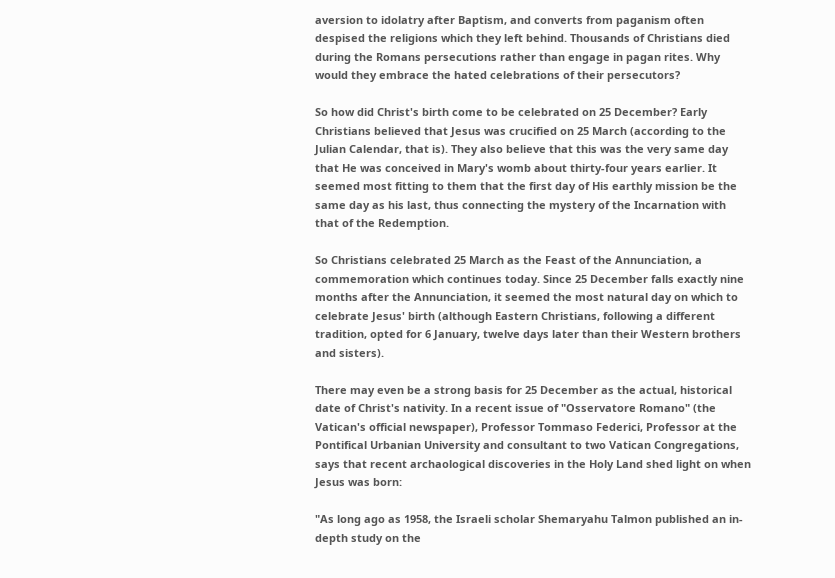aversion to idolatry after Baptism, and converts from paganism often despised the religions which they left behind. Thousands of Christians died during the Romans persecutions rather than engage in pagan rites. Why would they embrace the hated celebrations of their persecutors?

So how did Christ's birth come to be celebrated on 25 December? Early Christians believed that Jesus was crucified on 25 March (according to the Julian Calendar, that is). They also believe that this was the very same day that He was conceived in Mary's womb about thirty-four years earlier. It seemed most fitting to them that the first day of His earthly mission be the same day as his last, thus connecting the mystery of the Incarnation with that of the Redemption.

So Christians celebrated 25 March as the Feast of the Annunciation, a commemoration which continues today. Since 25 December falls exactly nine months after the Annunciation, it seemed the most natural day on which to celebrate Jesus' birth (although Eastern Christians, following a different tradition, opted for 6 January, twelve days later than their Western brothers and sisters).

There may even be a strong basis for 25 December as the actual, historical date of Christ's nativity. In a recent issue of "Osservatore Romano" (the Vatican's official newspaper), Professor Tommaso Federici, Professor at the Pontifical Urbanian University and consultant to two Vatican Congregations, says that recent archaological discoveries in the Holy Land shed light on when Jesus was born:

"As long ago as 1958, the Israeli scholar Shemaryahu Talmon published an in-depth study on the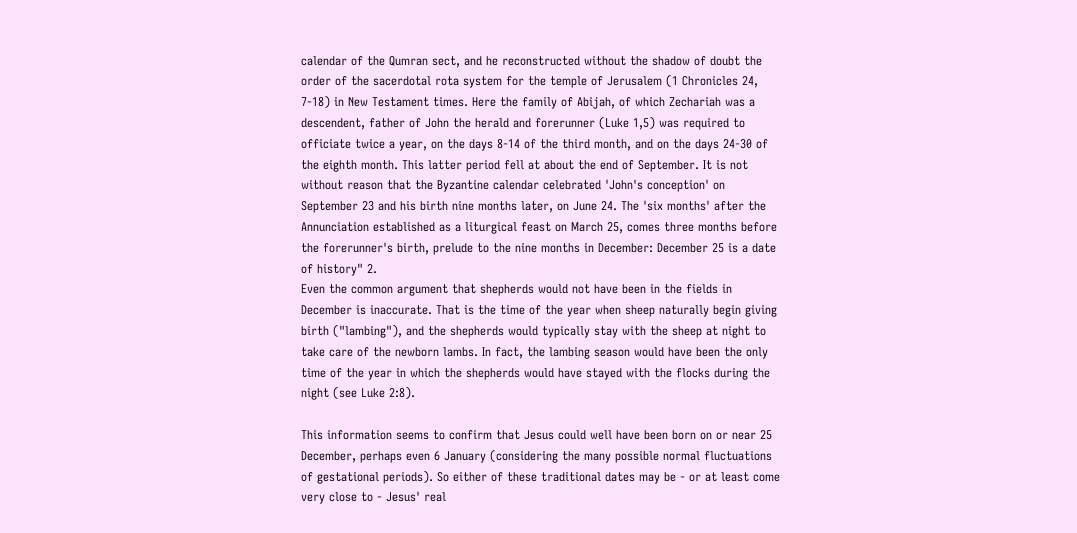calendar of the Qumran sect, and he reconstructed without the shadow of doubt the order of the sacerdotal rota system for the temple of Jerusalem (1 Chronicles 24, 7-18) in New Testament times. Here the family of Abijah, of which Zechariah was a descendent, father of John the herald and forerunner (Luke 1,5) was required to officiate twice a year, on the days 8-14 of the third month, and on the days 24-30 of the eighth month. This latter period fell at about the end of September. It is not without reason that the Byzantine calendar celebrated 'John's conception' on September 23 and his birth nine months later, on June 24. The 'six months' after the Annunciation established as a liturgical feast on March 25, comes three months before the forerunner's birth, prelude to the nine months in December: December 25 is a date of history" 2.
Even the common argument that shepherds would not have been in the fields in December is inaccurate. That is the time of the year when sheep naturally begin giving birth ("lambing"), and the shepherds would typically stay with the sheep at night to take care of the newborn lambs. In fact, the lambing season would have been the only time of the year in which the shepherds would have stayed with the flocks during the night (see Luke 2:8).

This information seems to confirm that Jesus could well have been born on or near 25 December, perhaps even 6 January (considering the many possible normal fluctuations of gestational periods). So either of these traditional dates may be - or at least come very close to - Jesus' real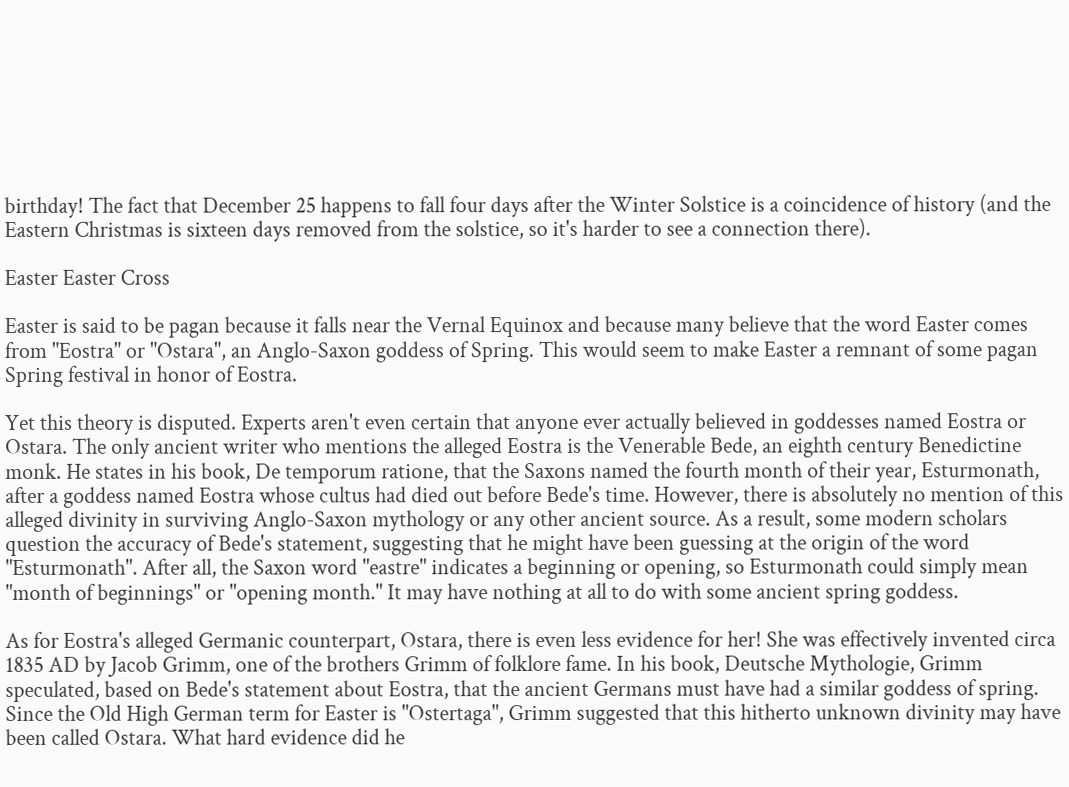birthday! The fact that December 25 happens to fall four days after the Winter Solstice is a coincidence of history (and the Eastern Christmas is sixteen days removed from the solstice, so it's harder to see a connection there).

Easter Easter Cross

Easter is said to be pagan because it falls near the Vernal Equinox and because many believe that the word Easter comes from "Eostra" or "Ostara", an Anglo-Saxon goddess of Spring. This would seem to make Easter a remnant of some pagan Spring festival in honor of Eostra.

Yet this theory is disputed. Experts aren't even certain that anyone ever actually believed in goddesses named Eostra or Ostara. The only ancient writer who mentions the alleged Eostra is the Venerable Bede, an eighth century Benedictine monk. He states in his book, De temporum ratione, that the Saxons named the fourth month of their year, Esturmonath, after a goddess named Eostra whose cultus had died out before Bede's time. However, there is absolutely no mention of this alleged divinity in surviving Anglo-Saxon mythology or any other ancient source. As a result, some modern scholars question the accuracy of Bede's statement, suggesting that he might have been guessing at the origin of the word "Esturmonath". After all, the Saxon word "eastre" indicates a beginning or opening, so Esturmonath could simply mean "month of beginnings" or "opening month." It may have nothing at all to do with some ancient spring goddess.

As for Eostra's alleged Germanic counterpart, Ostara, there is even less evidence for her! She was effectively invented circa 1835 AD by Jacob Grimm, one of the brothers Grimm of folklore fame. In his book, Deutsche Mythologie, Grimm speculated, based on Bede's statement about Eostra, that the ancient Germans must have had a similar goddess of spring. Since the Old High German term for Easter is "Ostertaga", Grimm suggested that this hitherto unknown divinity may have been called Ostara. What hard evidence did he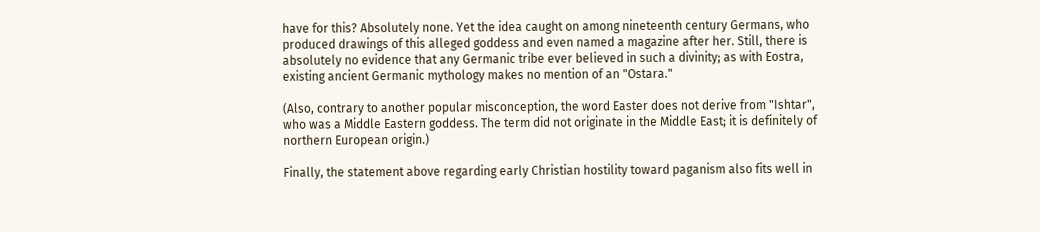have for this? Absolutely none. Yet the idea caught on among nineteenth century Germans, who produced drawings of this alleged goddess and even named a magazine after her. Still, there is absolutely no evidence that any Germanic tribe ever believed in such a divinity; as with Eostra, existing ancient Germanic mythology makes no mention of an "Ostara."

(Also, contrary to another popular misconception, the word Easter does not derive from "Ishtar", who was a Middle Eastern goddess. The term did not originate in the Middle East; it is definitely of northern European origin.)

Finally, the statement above regarding early Christian hostility toward paganism also fits well in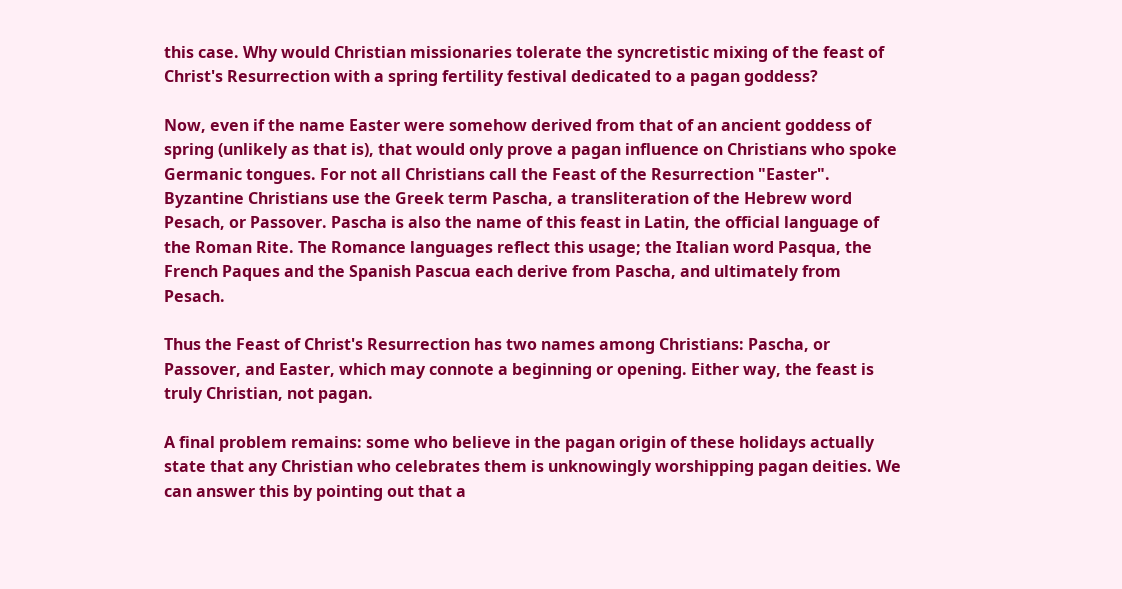this case. Why would Christian missionaries tolerate the syncretistic mixing of the feast of Christ's Resurrection with a spring fertility festival dedicated to a pagan goddess?

Now, even if the name Easter were somehow derived from that of an ancient goddess of spring (unlikely as that is), that would only prove a pagan influence on Christians who spoke Germanic tongues. For not all Christians call the Feast of the Resurrection "Easter". Byzantine Christians use the Greek term Pascha, a transliteration of the Hebrew word Pesach, or Passover. Pascha is also the name of this feast in Latin, the official language of the Roman Rite. The Romance languages reflect this usage; the Italian word Pasqua, the French Paques and the Spanish Pascua each derive from Pascha, and ultimately from Pesach.

Thus the Feast of Christ's Resurrection has two names among Christians: Pascha, or Passover, and Easter, which may connote a beginning or opening. Either way, the feast is truly Christian, not pagan.

A final problem remains: some who believe in the pagan origin of these holidays actually state that any Christian who celebrates them is unknowingly worshipping pagan deities. We can answer this by pointing out that a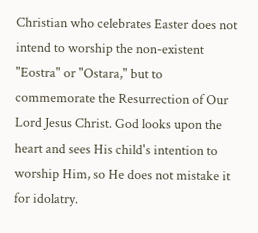Christian who celebrates Easter does not intend to worship the non-existent "Eostra" or "Ostara," but to commemorate the Resurrection of Our Lord Jesus Christ. God looks upon the heart and sees His child's intention to worship Him, so He does not mistake it for idolatry.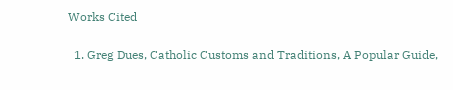Works Cited

  1. Greg Dues, Catholic Customs and Traditions, A Popular Guide,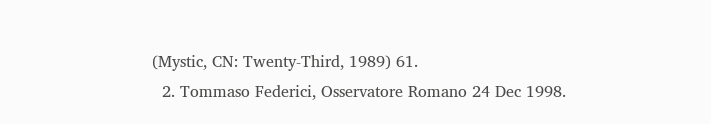(Mystic, CN: Twenty-Third, 1989) 61.
  2. Tommaso Federici, Osservatore Romano 24 Dec 1998.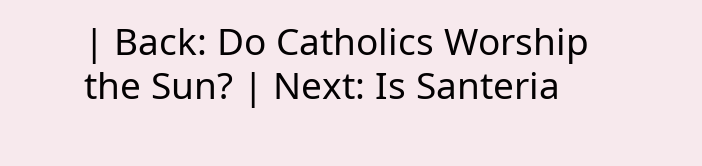| Back: Do Catholics Worship the Sun? | Next: Is Santeria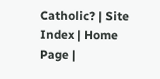Catholic? | Site Index | Home Page |